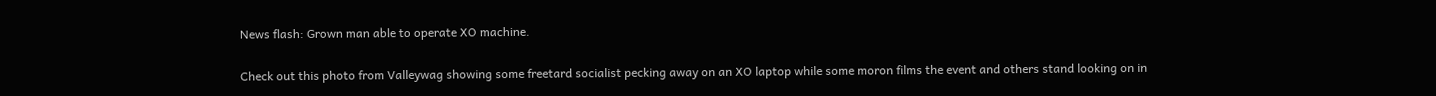News flash: Grown man able to operate XO machine.

Check out this photo from Valleywag showing some freetard socialist pecking away on an XO laptop while some moron films the event and others stand looking on in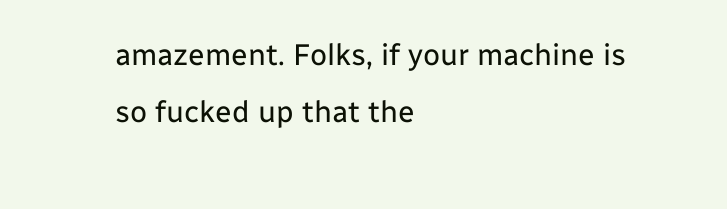amazement. Folks, if your machine is so fucked up that the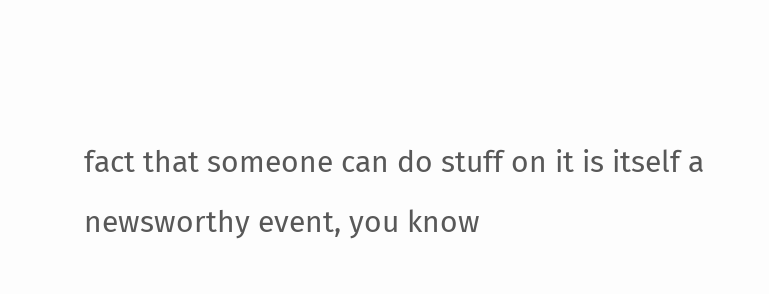fact that someone can do stuff on it is itself a newsworthy event, you know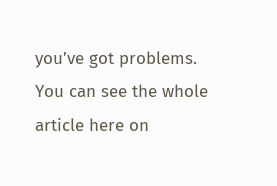you’ve got problems. You can see the whole article here on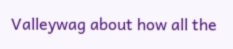Valleywag about how all the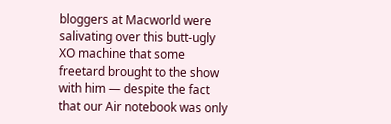bloggers at Macworld were salivating over this butt-ugly XO machine that some freetard brought to the show with him — despite the fact that our Air notebook was only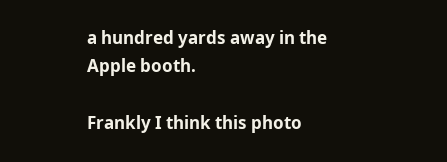a hundred yards away in the Apple booth.

Frankly I think this photo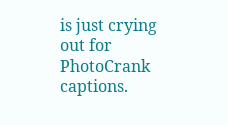is just crying out for PhotoCrank captions.